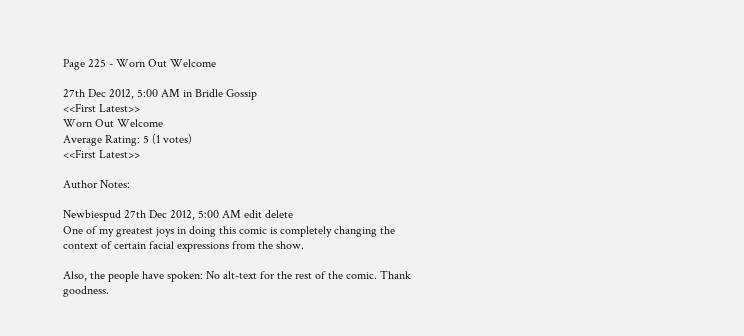Page 225 - Worn Out Welcome

27th Dec 2012, 5:00 AM in Bridle Gossip
<<First Latest>>
Worn Out Welcome
Average Rating: 5 (1 votes)
<<First Latest>>

Author Notes:

Newbiespud 27th Dec 2012, 5:00 AM edit delete
One of my greatest joys in doing this comic is completely changing the context of certain facial expressions from the show.

Also, the people have spoken: No alt-text for the rest of the comic. Thank goodness.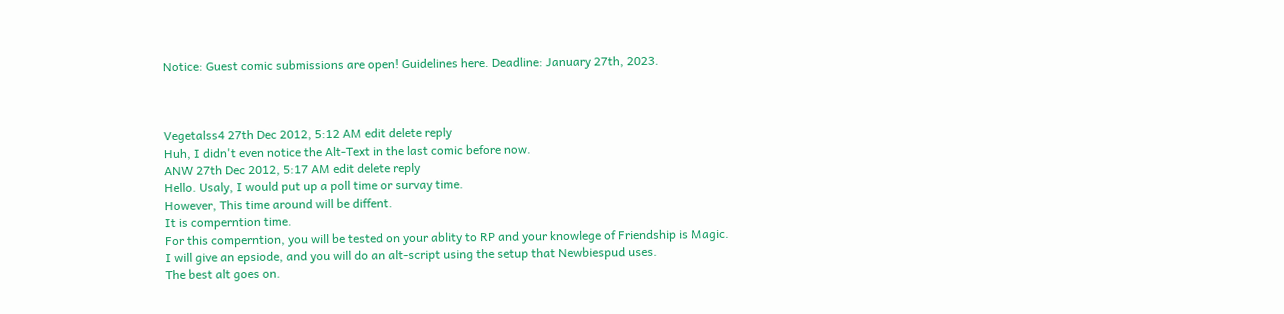Notice: Guest comic submissions are open! Guidelines here. Deadline: January 27th, 2023.



Vegetalss4 27th Dec 2012, 5:12 AM edit delete reply
Huh, I didn't even notice the Alt-Text in the last comic before now.
ANW 27th Dec 2012, 5:17 AM edit delete reply
Hello. Usaly, I would put up a poll time or survay time.
However, This time around will be diffent.
It is comperntion time.
For this comperntion, you will be tested on your ablity to RP and your knowlege of Friendship is Magic.
I will give an epsiode, and you will do an alt-script using the setup that Newbiespud uses.
The best alt goes on.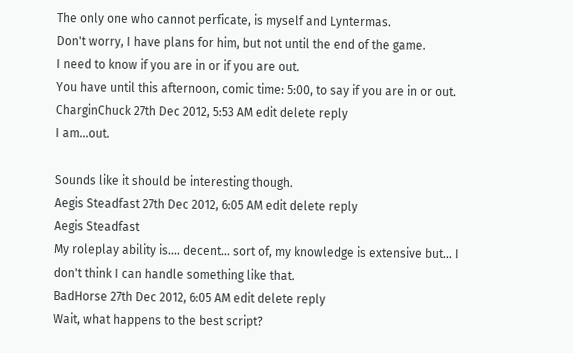The only one who cannot perficate, is myself and Lyntermas.
Don't worry, I have plans for him, but not until the end of the game.
I need to know if you are in or if you are out.
You have until this afternoon, comic time: 5:00, to say if you are in or out.
CharginChuck 27th Dec 2012, 5:53 AM edit delete reply
I am...out.

Sounds like it should be interesting though.
Aegis Steadfast 27th Dec 2012, 6:05 AM edit delete reply
Aegis Steadfast
My roleplay ability is.... decent... sort of, my knowledge is extensive but... I don't think I can handle something like that.
BadHorse 27th Dec 2012, 6:05 AM edit delete reply
Wait, what happens to the best script?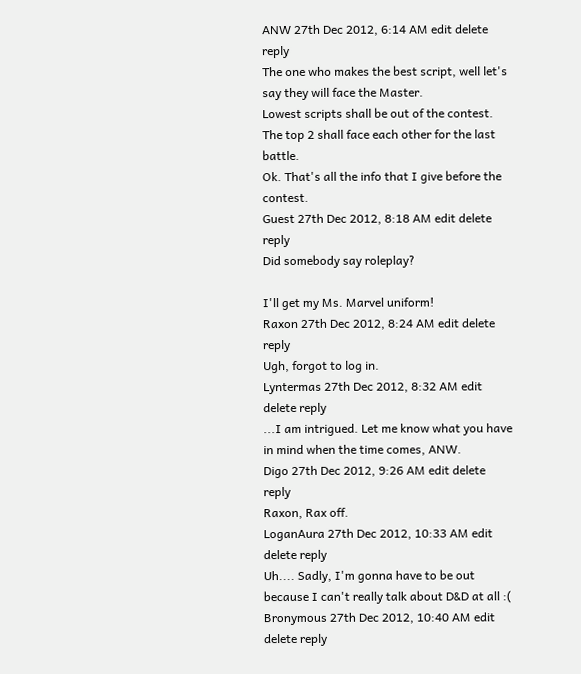ANW 27th Dec 2012, 6:14 AM edit delete reply
The one who makes the best script, well let's say they will face the Master.
Lowest scripts shall be out of the contest. The top 2 shall face each other for the last battle.
Ok. That's all the info that I give before the contest.
Guest 27th Dec 2012, 8:18 AM edit delete reply
Did somebody say roleplay?

I'll get my Ms. Marvel uniform!
Raxon 27th Dec 2012, 8:24 AM edit delete reply
Ugh, forgot to log in.
Lyntermas 27th Dec 2012, 8:32 AM edit delete reply
...I am intrigued. Let me know what you have in mind when the time comes, ANW.
Digo 27th Dec 2012, 9:26 AM edit delete reply
Raxon, Rax off.
LoganAura 27th Dec 2012, 10:33 AM edit delete reply
Uh.... Sadly, I'm gonna have to be out because I can't really talk about D&D at all :(
Bronymous 27th Dec 2012, 10:40 AM edit delete reply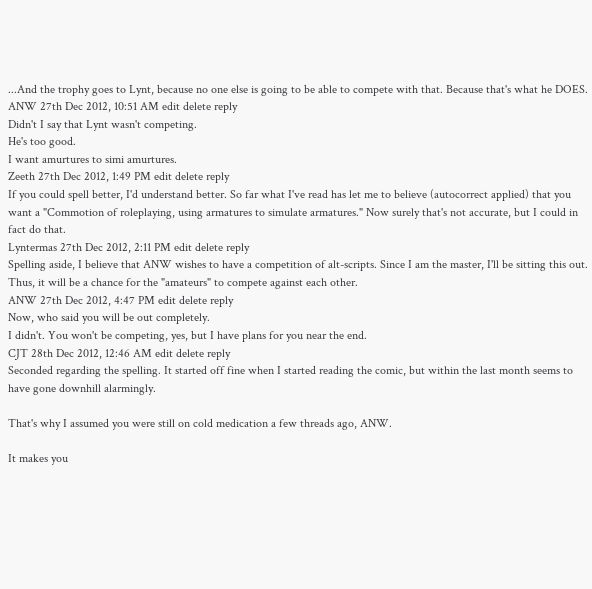...And the trophy goes to Lynt, because no one else is going to be able to compete with that. Because that's what he DOES.
ANW 27th Dec 2012, 10:51 AM edit delete reply
Didn't I say that Lynt wasn't competing.
He's too good.
I want amurtures to simi amurtures.
Zeeth 27th Dec 2012, 1:49 PM edit delete reply
If you could spell better, I'd understand better. So far what I've read has let me to believe (autocorrect applied) that you want a "Commotion of roleplaying, using armatures to simulate armatures." Now surely that's not accurate, but I could in fact do that.
Lyntermas 27th Dec 2012, 2:11 PM edit delete reply
Spelling aside, I believe that ANW wishes to have a competition of alt-scripts. Since I am the master, I'll be sitting this out. Thus, it will be a chance for the "amateurs" to compete against each other.
ANW 27th Dec 2012, 4:47 PM edit delete reply
Now, who said you will be out completely.
I didn't. You won't be competing, yes, but I have plans for you near the end.
CJT 28th Dec 2012, 12:46 AM edit delete reply
Seconded regarding the spelling. It started off fine when I started reading the comic, but within the last month seems to have gone downhill alarmingly.

That's why I assumed you were still on cold medication a few threads ago, ANW.

It makes you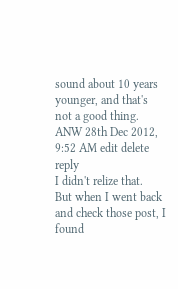sound about 10 years younger, and that's not a good thing.
ANW 28th Dec 2012, 9:52 AM edit delete reply
I didn't relize that.
But when I went back and check those post, I found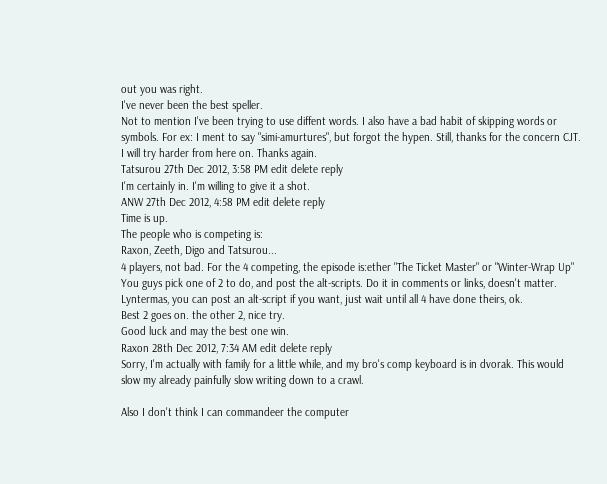out you was right.
I've never been the best speller.
Not to mention I've been trying to use diffent words. I also have a bad habit of skipping words or symbols. For ex: I ment to say "simi-amurtures", but forgot the hypen. Still, thanks for the concern CJT.
I will try harder from here on. Thanks again.
Tatsurou 27th Dec 2012, 3:58 PM edit delete reply
I'm certainly in. I'm willing to give it a shot.
ANW 27th Dec 2012, 4:58 PM edit delete reply
Time is up.
The people who is competing is:
Raxon, Zeeth, Digo and Tatsurou...
4 players, not bad. For the 4 competing, the episode is:ether "The Ticket Master" or "Winter-Wrap Up"
You guys pick one of 2 to do, and post the alt-scripts. Do it in comments or links, doesn't matter. Lyntermas, you can post an alt-script if you want, just wait until all 4 have done theirs, ok.
Best 2 goes on. the other 2, nice try.
Good luck and may the best one win.
Raxon 28th Dec 2012, 7:34 AM edit delete reply
Sorry, I'm actually with family for a little while, and my bro's comp keyboard is in dvorak. This would slow my already painfully slow writing down to a crawl.

Also I don't think I can commandeer the computer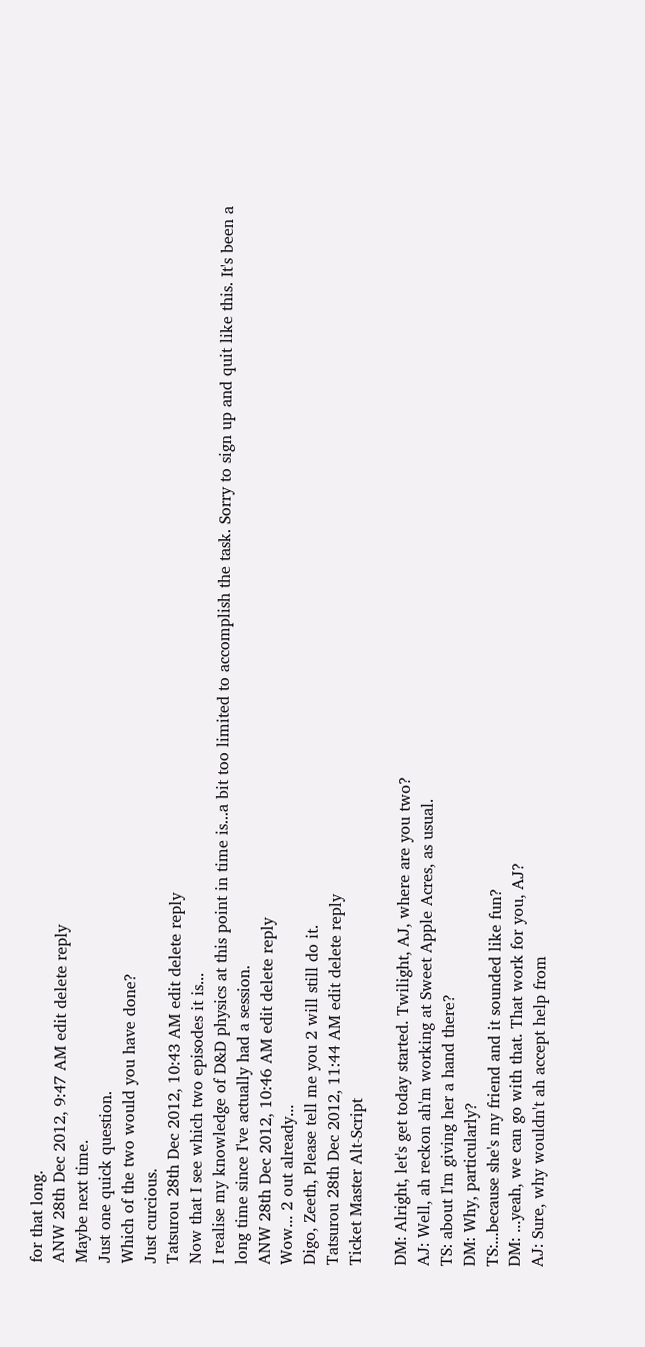for that long.
ANW 28th Dec 2012, 9:47 AM edit delete reply
Maybe next time.
Just one quick question.
Which of the two would you have done?
Just curcious.
Tatsurou 28th Dec 2012, 10:43 AM edit delete reply
Now that I see which two episodes it is...
I realise my knowledge of D&D physics at this point in time is...a bit too limited to accomplish the task. Sorry to sign up and quit like this. It's been a long time since I've actually had a session.
ANW 28th Dec 2012, 10:46 AM edit delete reply
Wow... 2 out already...
Digo, Zeeth, Please tell me you 2 will still do it.
Tatsurou 28th Dec 2012, 11:44 AM edit delete reply
Ticket Master Alt-Script

DM: Alright, let's get today started. Twilight, AJ, where are you two?
AJ: Well, ah reckon ah'm working at Sweet Apple Acres, as usual.
TS: about I'm giving her a hand there?
DM: Why, particularly?
TS:...because she's my friend and it sounded like fun?
DM: ...yeah, we can go with that. That work for you, AJ?
AJ: Sure, why wouldn't ah accept help from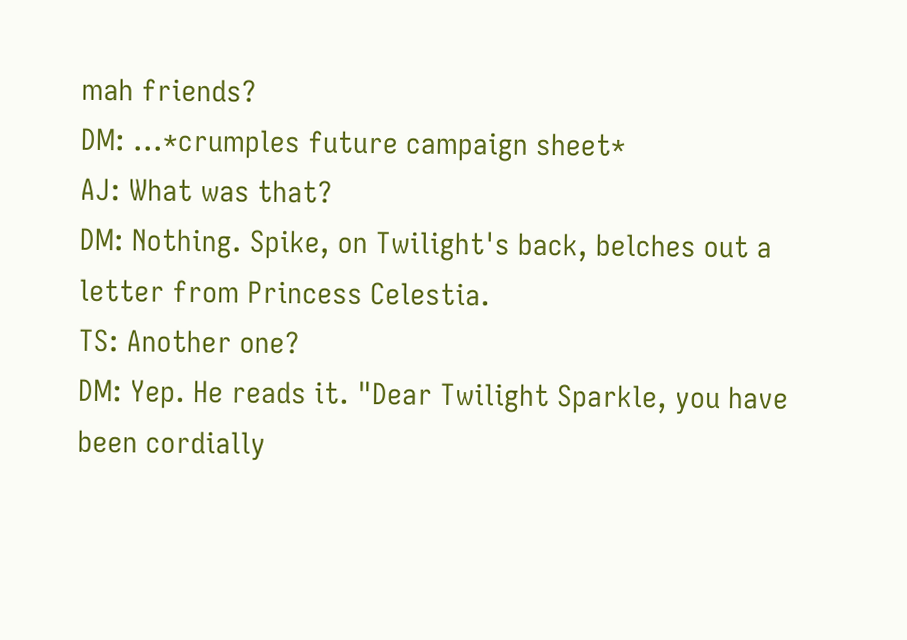mah friends?
DM: ...*crumples future campaign sheet*
AJ: What was that?
DM: Nothing. Spike, on Twilight's back, belches out a letter from Princess Celestia.
TS: Another one?
DM: Yep. He reads it. "Dear Twilight Sparkle, you have been cordially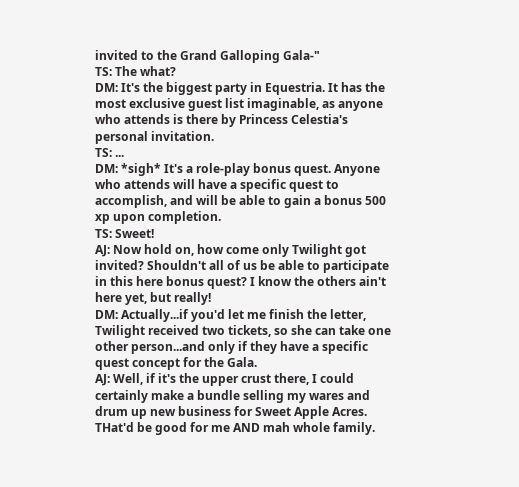invited to the Grand Galloping Gala-"
TS: The what?
DM: It's the biggest party in Equestria. It has the most exclusive guest list imaginable, as anyone who attends is there by Princess Celestia's personal invitation.
TS: ...
DM: *sigh* It's a role-play bonus quest. Anyone who attends will have a specific quest to accomplish, and will be able to gain a bonus 500 xp upon completion.
TS: Sweet!
AJ: Now hold on, how come only Twilight got invited? Shouldn't all of us be able to participate in this here bonus quest? I know the others ain't here yet, but really!
DM: Actually...if you'd let me finish the letter, Twilight received two tickets, so she can take one other person...and only if they have a specific quest concept for the Gala.
AJ: Well, if it's the upper crust there, I could certainly make a bundle selling my wares and drum up new business for Sweet Apple Acres. THat'd be good for me AND mah whole family.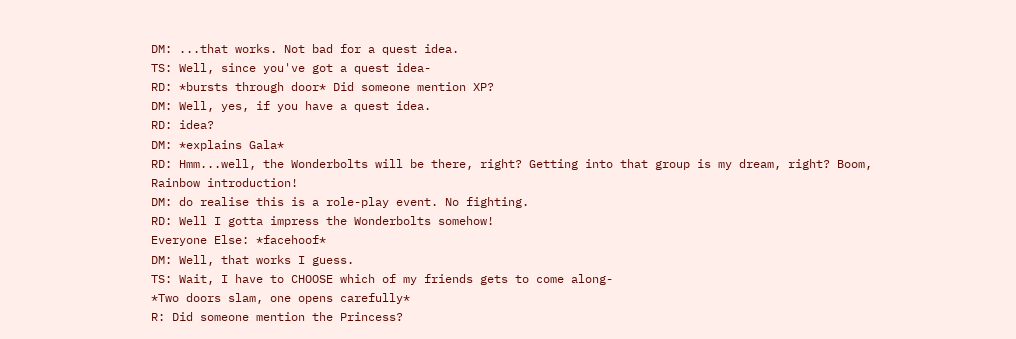DM: ...that works. Not bad for a quest idea.
TS: Well, since you've got a quest idea-
RD: *bursts through door* Did someone mention XP?
DM: Well, yes, if you have a quest idea.
RD: idea?
DM: *explains Gala*
RD: Hmm...well, the Wonderbolts will be there, right? Getting into that group is my dream, right? Boom, Rainbow introduction!
DM: do realise this is a role-play event. No fighting.
RD: Well I gotta impress the Wonderbolts somehow!
Everyone Else: *facehoof*
DM: Well, that works I guess.
TS: Wait, I have to CHOOSE which of my friends gets to come along-
*Two doors slam, one opens carefully*
R: Did someone mention the Princess?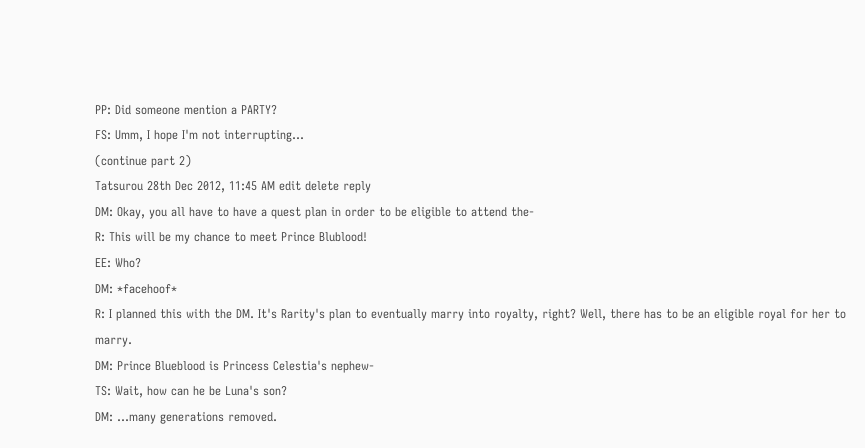PP: Did someone mention a PARTY?
FS: Umm, I hope I'm not interrupting...
(continue part 2)
Tatsurou 28th Dec 2012, 11:45 AM edit delete reply
DM: Okay, you all have to have a quest plan in order to be eligible to attend the-
R: This will be my chance to meet Prince Blublood!
EE: Who?
DM: *facehoof*
R: I planned this with the DM. It's Rarity's plan to eventually marry into royalty, right? Well, there has to be an eligible royal for her to marry.
DM: Prince Blueblood is Princess Celestia's nephew-
TS: Wait, how can he be Luna's son?
DM: ...many generations removed.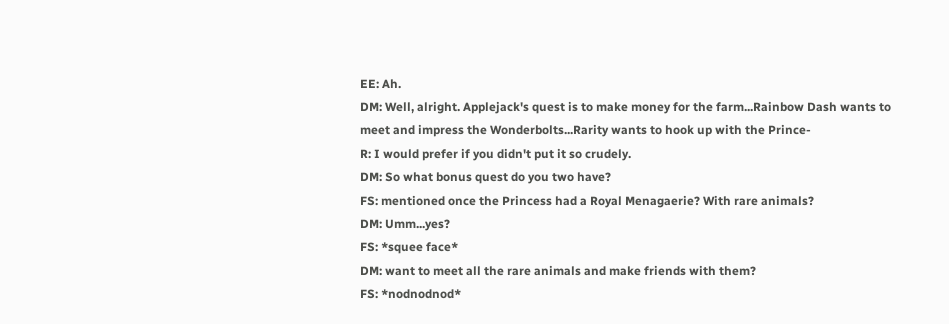EE: Ah.
DM: Well, alright. Applejack's quest is to make money for the farm...Rainbow Dash wants to meet and impress the Wonderbolts...Rarity wants to hook up with the Prince-
R: I would prefer if you didn't put it so crudely.
DM: So what bonus quest do you two have?
FS: mentioned once the Princess had a Royal Menagaerie? With rare animals?
DM: Umm...yes?
FS: *squee face*
DM: want to meet all the rare animals and make friends with them?
FS: *nodnodnod*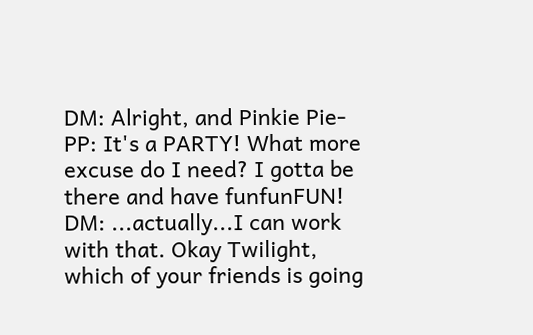DM: Alright, and Pinkie Pie-
PP: It's a PARTY! What more excuse do I need? I gotta be there and have funfunFUN!
DM: ...actually...I can work with that. Okay Twilight, which of your friends is going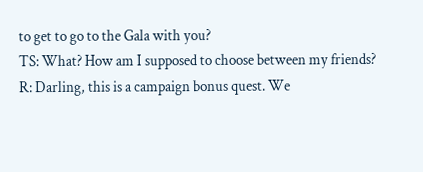to get to go to the Gala with you?
TS: What? How am I supposed to choose between my friends?
R: Darling, this is a campaign bonus quest. We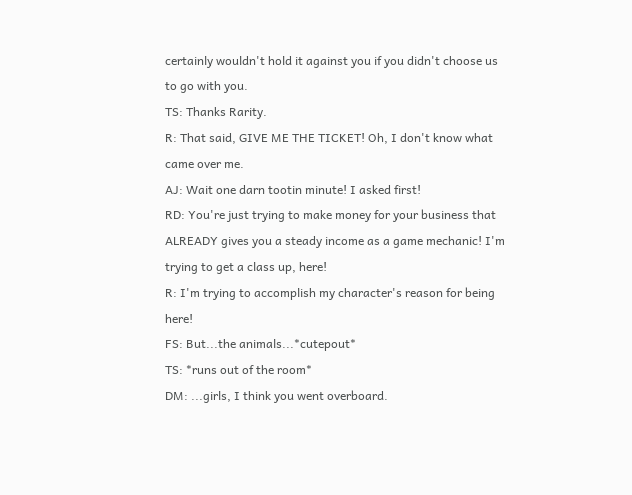certainly wouldn't hold it against you if you didn't choose us to go with you.
TS: Thanks Rarity.
R: That said, GIVE ME THE TICKET! Oh, I don't know what came over me.
AJ: Wait one darn tootin minute! I asked first!
RD: You're just trying to make money for your business that ALREADY gives you a steady income as a game mechanic! I'm trying to get a class up, here!
R: I'm trying to accomplish my character's reason for being here!
FS: But...the animals...*cutepout*
TS: *runs out of the room*
DM: ...girls, I think you went overboard.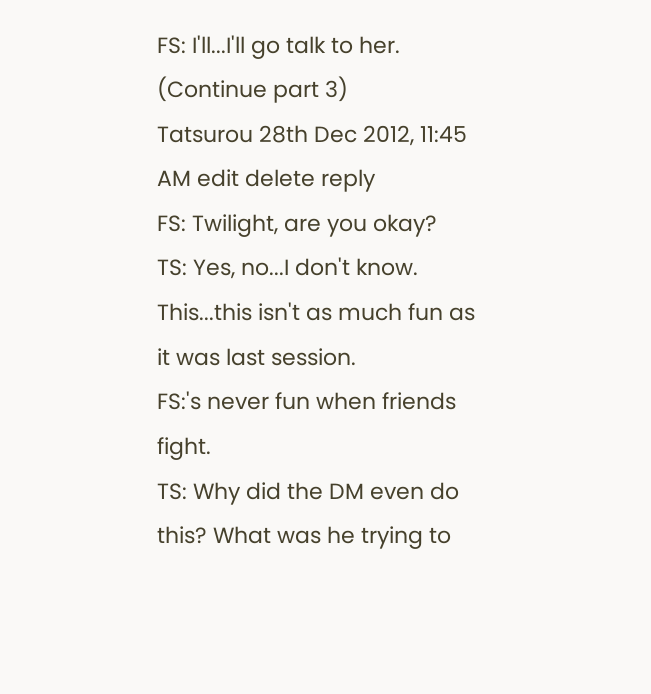FS: I'll...I'll go talk to her.
(Continue part 3)
Tatsurou 28th Dec 2012, 11:45 AM edit delete reply
FS: Twilight, are you okay?
TS: Yes, no...I don't know. This...this isn't as much fun as it was last session.
FS:'s never fun when friends fight.
TS: Why did the DM even do this? What was he trying to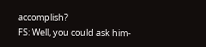accomplish?
FS: Well, you could ask him-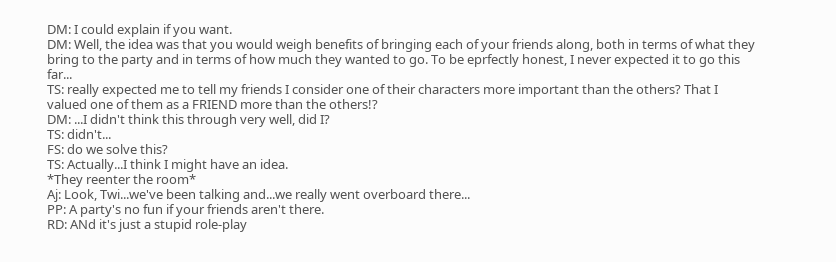DM: I could explain if you want.
DM: Well, the idea was that you would weigh benefits of bringing each of your friends along, both in terms of what they bring to the party and in terms of how much they wanted to go. To be eprfectly honest, I never expected it to go this far...
TS: really expected me to tell my friends I consider one of their characters more important than the others? That I valued one of them as a FRIEND more than the others!?
DM: ...I didn't think this through very well, did I?
TS: didn't...
FS: do we solve this?
TS: Actually...I think I might have an idea.
*They reenter the room*
Aj: Look, Twi...we've been talking and...we really went overboard there...
PP: A party's no fun if your friends aren't there.
RD: ANd it's just a stupid role-play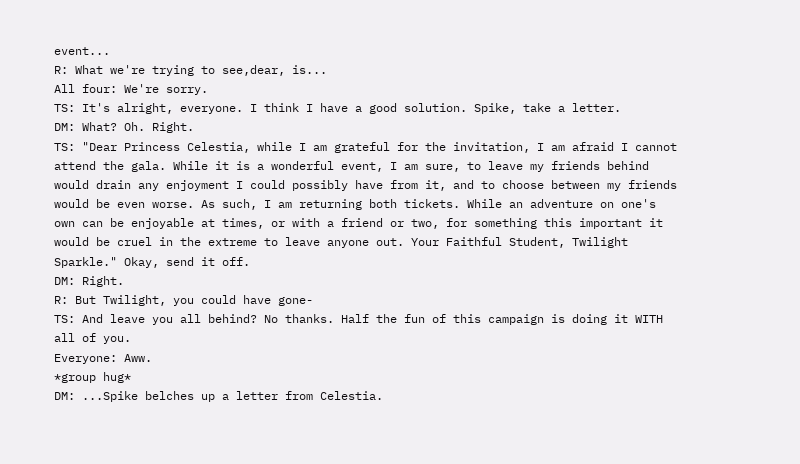event...
R: What we're trying to see,dear, is...
All four: We're sorry.
TS: It's alright, everyone. I think I have a good solution. Spike, take a letter.
DM: What? Oh. Right.
TS: "Dear Princess Celestia, while I am grateful for the invitation, I am afraid I cannot attend the gala. While it is a wonderful event, I am sure, to leave my friends behind would drain any enjoyment I could possibly have from it, and to choose between my friends would be even worse. As such, I am returning both tickets. While an adventure on one's own can be enjoyable at times, or with a friend or two, for something this important it would be cruel in the extreme to leave anyone out. Your Faithful Student, Twilight Sparkle." Okay, send it off.
DM: Right.
R: But Twilight, you could have gone-
TS: And leave you all behind? No thanks. Half the fun of this campaign is doing it WITH all of you.
Everyone: Aww.
*group hug*
DM: ...Spike belches up a letter from Celestia.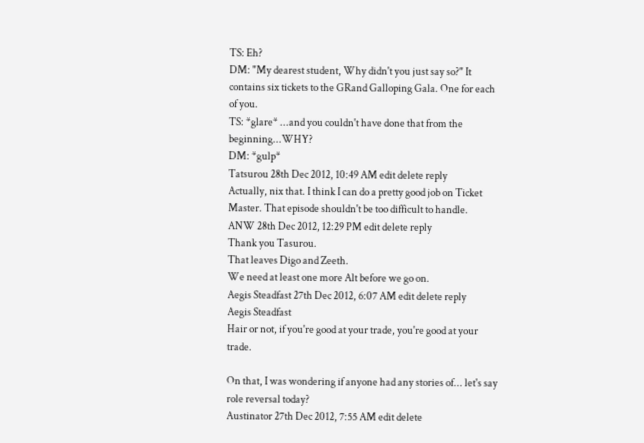TS: Eh?
DM: "My dearest student, Why didn't you just say so?" It contains six tickets to the GRand Galloping Gala. One for each of you.
TS: *glare* ...and you couldn't have done that from the beginning...WHY?
DM: *gulp*
Tatsurou 28th Dec 2012, 10:49 AM edit delete reply
Actually, nix that. I think I can do a pretty good job on Ticket Master. That episode shouldn't be too difficult to handle.
ANW 28th Dec 2012, 12:29 PM edit delete reply
Thank you Tasurou.
That leaves Digo and Zeeth.
We need at least one more Alt before we go on.
Aegis Steadfast 27th Dec 2012, 6:07 AM edit delete reply
Aegis Steadfast
Hair or not, if you're good at your trade, you're good at your trade.

On that, I was wondering if anyone had any stories of... let's say role reversal today?
Austinator 27th Dec 2012, 7:55 AM edit delete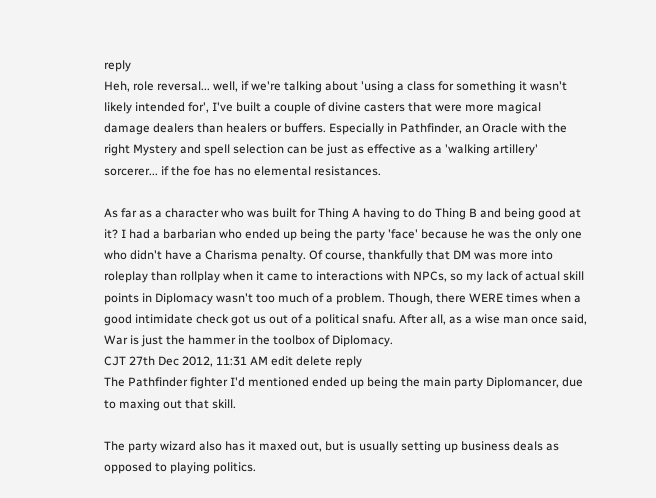reply
Heh, role reversal... well, if we're talking about 'using a class for something it wasn't likely intended for', I've built a couple of divine casters that were more magical damage dealers than healers or buffers. Especially in Pathfinder, an Oracle with the right Mystery and spell selection can be just as effective as a 'walking artillery' sorcerer... if the foe has no elemental resistances.

As far as a character who was built for Thing A having to do Thing B and being good at it? I had a barbarian who ended up being the party 'face' because he was the only one who didn't have a Charisma penalty. Of course, thankfully that DM was more into roleplay than rollplay when it came to interactions with NPCs, so my lack of actual skill points in Diplomacy wasn't too much of a problem. Though, there WERE times when a good intimidate check got us out of a political snafu. After all, as a wise man once said, War is just the hammer in the toolbox of Diplomacy.
CJT 27th Dec 2012, 11:31 AM edit delete reply
The Pathfinder fighter I'd mentioned ended up being the main party Diplomancer, due to maxing out that skill.

The party wizard also has it maxed out, but is usually setting up business deals as opposed to playing politics.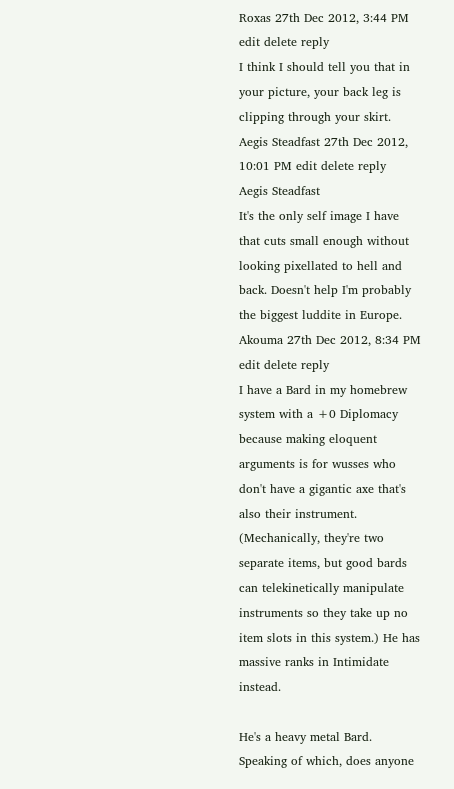Roxas 27th Dec 2012, 3:44 PM edit delete reply
I think I should tell you that in your picture, your back leg is clipping through your skirt.
Aegis Steadfast 27th Dec 2012, 10:01 PM edit delete reply
Aegis Steadfast
It's the only self image I have that cuts small enough without looking pixellated to hell and back. Doesn't help I'm probably the biggest luddite in Europe.
Akouma 27th Dec 2012, 8:34 PM edit delete reply
I have a Bard in my homebrew system with a +0 Diplomacy because making eloquent arguments is for wusses who don't have a gigantic axe that's also their instrument. (Mechanically, they're two separate items, but good bards can telekinetically manipulate instruments so they take up no item slots in this system.) He has massive ranks in Intimidate instead.

He's a heavy metal Bard. Speaking of which, does anyone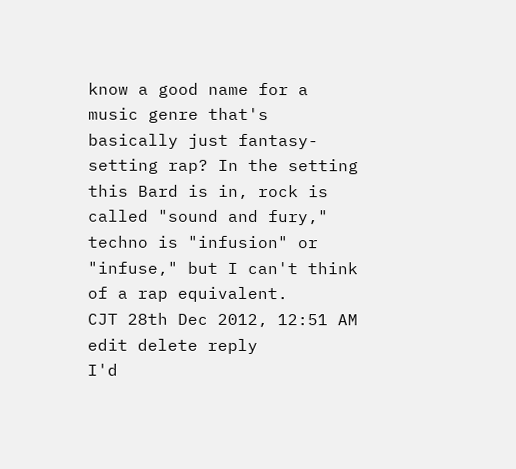know a good name for a music genre that's basically just fantasy-setting rap? In the setting this Bard is in, rock is called "sound and fury," techno is "infusion" or "infuse," but I can't think of a rap equivalent.
CJT 28th Dec 2012, 12:51 AM edit delete reply
I'd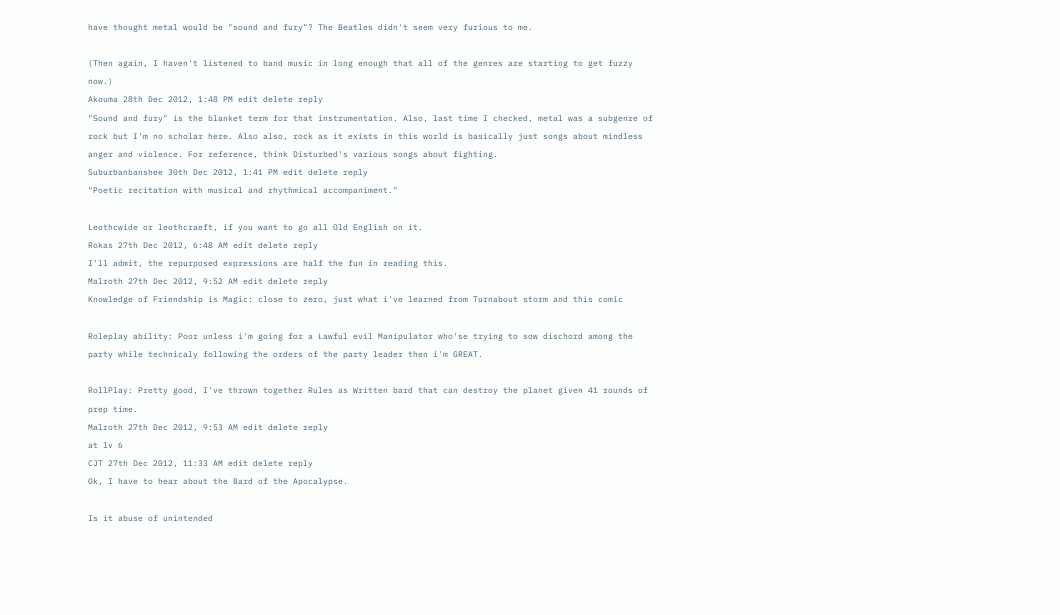have thought metal would be "sound and fury"? The Beatles didn't seem very furious to me.

(Then again, I haven't listened to band music in long enough that all of the genres are starting to get fuzzy now.)
Akouma 28th Dec 2012, 1:48 PM edit delete reply
"Sound and fury" is the blanket term for that instrumentation. Also, last time I checked, metal was a subgenre of rock but I'm no scholar here. Also also, rock as it exists in this world is basically just songs about mindless anger and violence. For reference, think Disturbed's various songs about fighting.
Suburbanbanshee 30th Dec 2012, 1:41 PM edit delete reply
"Poetic recitation with musical and rhythmical accompaniment."

Leothcwide or leothcraeft, if you want to go all Old English on it.
Rokas 27th Dec 2012, 6:48 AM edit delete reply
I'll admit, the repurposed expressions are half the fun in reading this.
Malroth 27th Dec 2012, 9:52 AM edit delete reply
Knowledge of Friendship is Magic: close to zero, just what i've learned from Turnabout storm and this comic

Roleplay ability: Poor unless i'm going for a Lawful evil Manipulator who'se trying to sow dischord among the party while technicaly following the orders of the party leader then i'm GREAT.

RollPlay: Pretty good, I've thrown together Rules as Written bard that can destroy the planet given 41 rounds of prep time.
Malroth 27th Dec 2012, 9:53 AM edit delete reply
at lv 6
CJT 27th Dec 2012, 11:33 AM edit delete reply
Ok, I have to hear about the Bard of the Apocalypse.

Is it abuse of unintended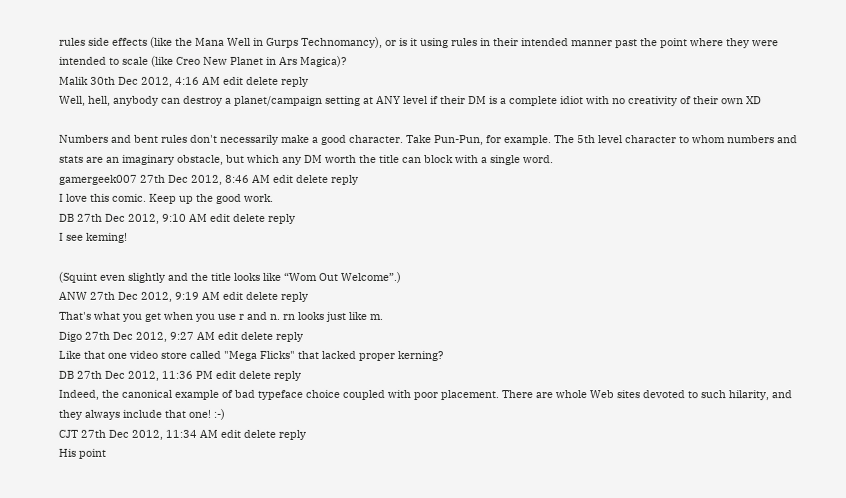rules side effects (like the Mana Well in Gurps Technomancy), or is it using rules in their intended manner past the point where they were intended to scale (like Creo New Planet in Ars Magica)?
Malik 30th Dec 2012, 4:16 AM edit delete reply
Well, hell, anybody can destroy a planet/campaign setting at ANY level if their DM is a complete idiot with no creativity of their own XD

Numbers and bent rules don't necessarily make a good character. Take Pun-Pun, for example. The 5th level character to whom numbers and stats are an imaginary obstacle, but which any DM worth the title can block with a single word.
gamergeek007 27th Dec 2012, 8:46 AM edit delete reply
I love this comic. Keep up the good work.
DB 27th Dec 2012, 9:10 AM edit delete reply
I see keming!

(Squint even slightly and the title looks like “Wom Out Welcome”.)
ANW 27th Dec 2012, 9:19 AM edit delete reply
That's what you get when you use r and n. rn looks just like m.
Digo 27th Dec 2012, 9:27 AM edit delete reply
Like that one video store called "Mega Flicks" that lacked proper kerning?
DB 27th Dec 2012, 11:36 PM edit delete reply
Indeed, the canonical example of bad typeface choice coupled with poor placement. There are whole Web sites devoted to such hilarity, and they always include that one! :-)
CJT 27th Dec 2012, 11:34 AM edit delete reply
His point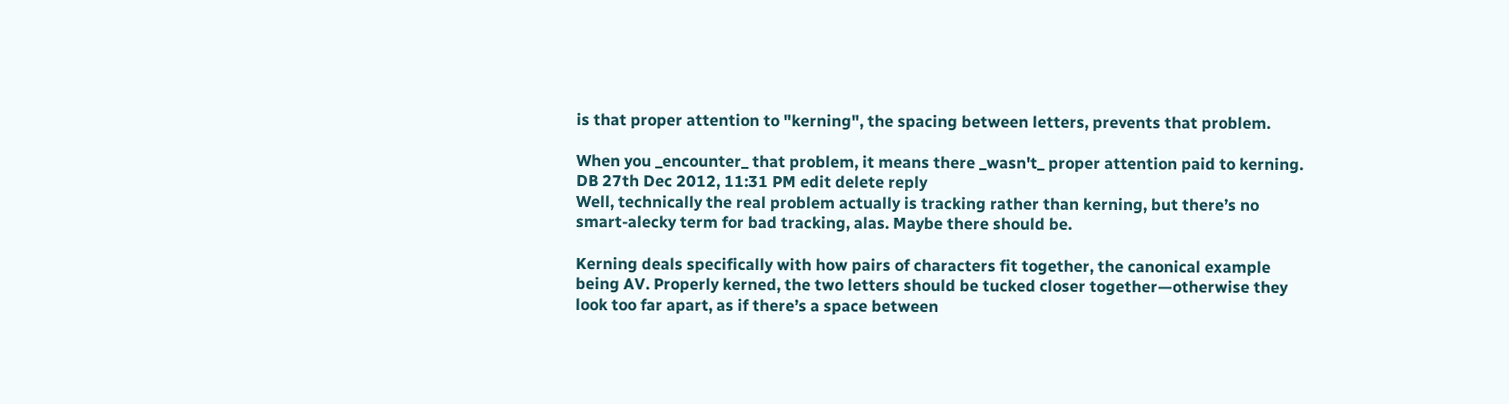is that proper attention to "kerning", the spacing between letters, prevents that problem.

When you _encounter_ that problem, it means there _wasn't_ proper attention paid to kerning.
DB 27th Dec 2012, 11:31 PM edit delete reply
Well, technically the real problem actually is tracking rather than kerning, but there’s no smart-alecky term for bad tracking, alas. Maybe there should be.

Kerning deals specifically with how pairs of characters fit together, the canonical example being AV. Properly kerned, the two letters should be tucked closer together—otherwise they look too far apart, as if there’s a space between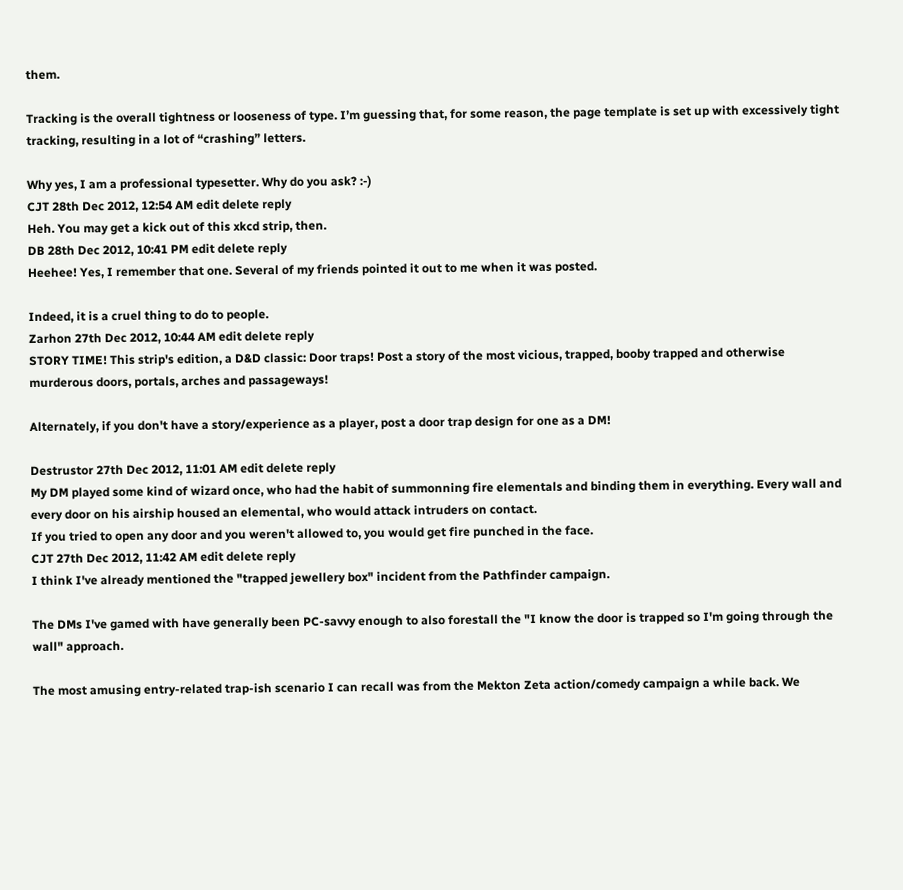them.

Tracking is the overall tightness or looseness of type. I’m guessing that, for some reason, the page template is set up with excessively tight tracking, resulting in a lot of “crashing” letters.

Why yes, I am a professional typesetter. Why do you ask? :-)
CJT 28th Dec 2012, 12:54 AM edit delete reply
Heh. You may get a kick out of this xkcd strip, then.
DB 28th Dec 2012, 10:41 PM edit delete reply
Heehee! Yes, I remember that one. Several of my friends pointed it out to me when it was posted.

Indeed, it is a cruel thing to do to people.
Zarhon 27th Dec 2012, 10:44 AM edit delete reply
STORY TIME! This strip's edition, a D&D classic: Door traps! Post a story of the most vicious, trapped, booby trapped and otherwise murderous doors, portals, arches and passageways!

Alternately, if you don't have a story/experience as a player, post a door trap design for one as a DM!

Destrustor 27th Dec 2012, 11:01 AM edit delete reply
My DM played some kind of wizard once, who had the habit of summonning fire elementals and binding them in everything. Every wall and every door on his airship housed an elemental, who would attack intruders on contact.
If you tried to open any door and you weren't allowed to, you would get fire punched in the face.
CJT 27th Dec 2012, 11:42 AM edit delete reply
I think I've already mentioned the "trapped jewellery box" incident from the Pathfinder campaign.

The DMs I've gamed with have generally been PC-savvy enough to also forestall the "I know the door is trapped so I'm going through the wall" approach.

The most amusing entry-related trap-ish scenario I can recall was from the Mekton Zeta action/comedy campaign a while back. We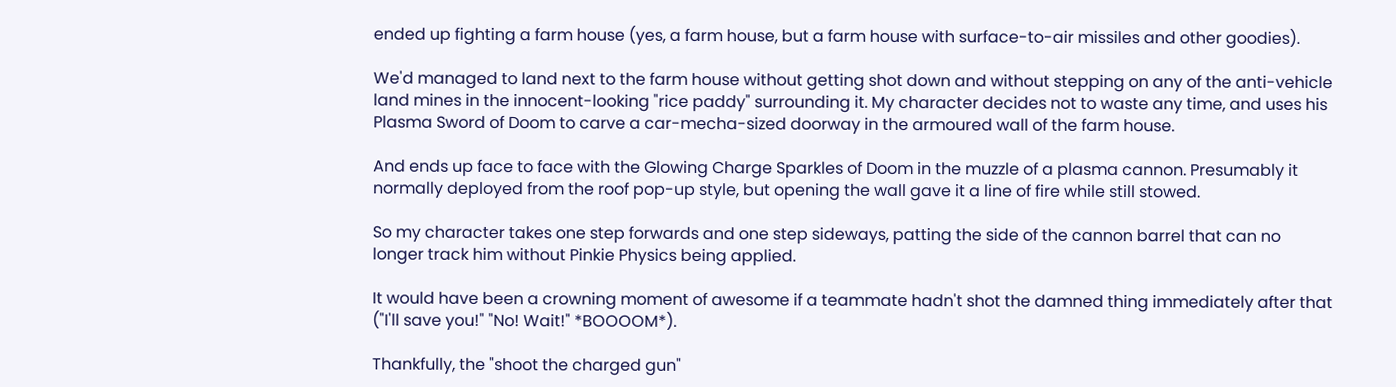ended up fighting a farm house (yes, a farm house, but a farm house with surface-to-air missiles and other goodies).

We'd managed to land next to the farm house without getting shot down and without stepping on any of the anti-vehicle land mines in the innocent-looking "rice paddy" surrounding it. My character decides not to waste any time, and uses his Plasma Sword of Doom to carve a car-mecha-sized doorway in the armoured wall of the farm house.

And ends up face to face with the Glowing Charge Sparkles of Doom in the muzzle of a plasma cannon. Presumably it normally deployed from the roof pop-up style, but opening the wall gave it a line of fire while still stowed.

So my character takes one step forwards and one step sideways, patting the side of the cannon barrel that can no longer track him without Pinkie Physics being applied.

It would have been a crowning moment of awesome if a teammate hadn't shot the damned thing immediately after that ("I'll save you!" "No! Wait!" *BOOOOM*).

Thankfully, the "shoot the charged gun"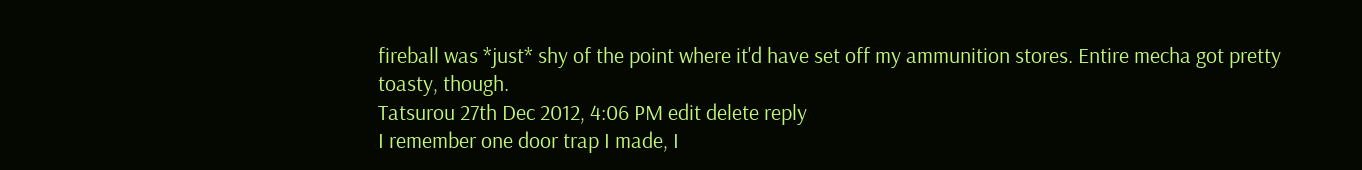fireball was *just* shy of the point where it'd have set off my ammunition stores. Entire mecha got pretty toasty, though.
Tatsurou 27th Dec 2012, 4:06 PM edit delete reply
I remember one door trap I made, I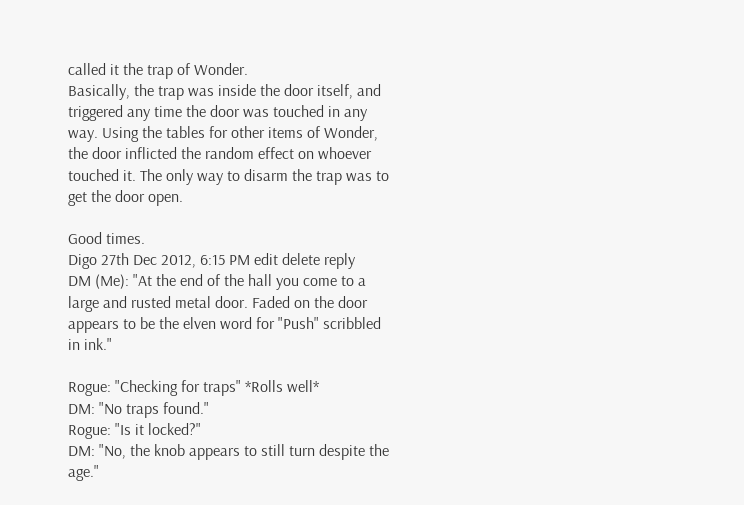called it the trap of Wonder.
Basically, the trap was inside the door itself, and triggered any time the door was touched in any way. Using the tables for other items of Wonder, the door inflicted the random effect on whoever touched it. The only way to disarm the trap was to get the door open.

Good times.
Digo 27th Dec 2012, 6:15 PM edit delete reply
DM (Me): "At the end of the hall you come to a large and rusted metal door. Faded on the door appears to be the elven word for "Push" scribbled in ink."

Rogue: "Checking for traps" *Rolls well*
DM: "No traps found."
Rogue: "Is it locked?"
DM: "No, the knob appears to still turn despite the age."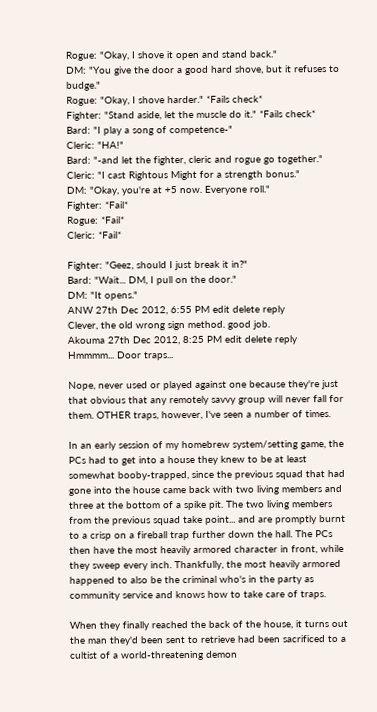Rogue: "Okay, I shove it open and stand back."
DM: "You give the door a good hard shove, but it refuses to budge."
Rogue: "Okay, I shove harder." *Fails check*
Fighter: "Stand aside, let the muscle do it." *Fails check*
Bard: "I play a song of competence-"
Cleric: "HA!"
Bard: "-and let the fighter, cleric and rogue go together."
Cleric: "I cast Rightous Might for a strength bonus."
DM: "Okay, you're at +5 now. Everyone roll."
Fighter: *Fail*
Rogue: *Fail*
Cleric: *Fail*

Fighter: "Geez, should I just break it in?"
Bard: "Wait... DM, I pull on the door."
DM: "It opens."
ANW 27th Dec 2012, 6:55 PM edit delete reply
Clever, the old wrong sign method. good job.
Akouma 27th Dec 2012, 8:25 PM edit delete reply
Hmmmm... Door traps...

Nope, never used or played against one because they're just that obvious that any remotely savvy group will never fall for them. OTHER traps, however, I've seen a number of times.

In an early session of my homebrew system/setting game, the PCs had to get into a house they knew to be at least somewhat booby-trapped, since the previous squad that had gone into the house came back with two living members and three at the bottom of a spike pit. The two living members from the previous squad take point... and are promptly burnt to a crisp on a fireball trap further down the hall. The PCs then have the most heavily armored character in front, while they sweep every inch. Thankfully, the most heavily armored happened to also be the criminal who's in the party as community service and knows how to take care of traps.

When they finally reached the back of the house, it turns out the man they'd been sent to retrieve had been sacrificed to a cultist of a world-threatening demon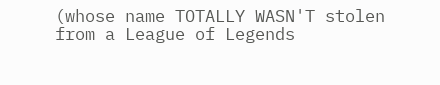(whose name TOTALLY WASN'T stolen from a League of Legends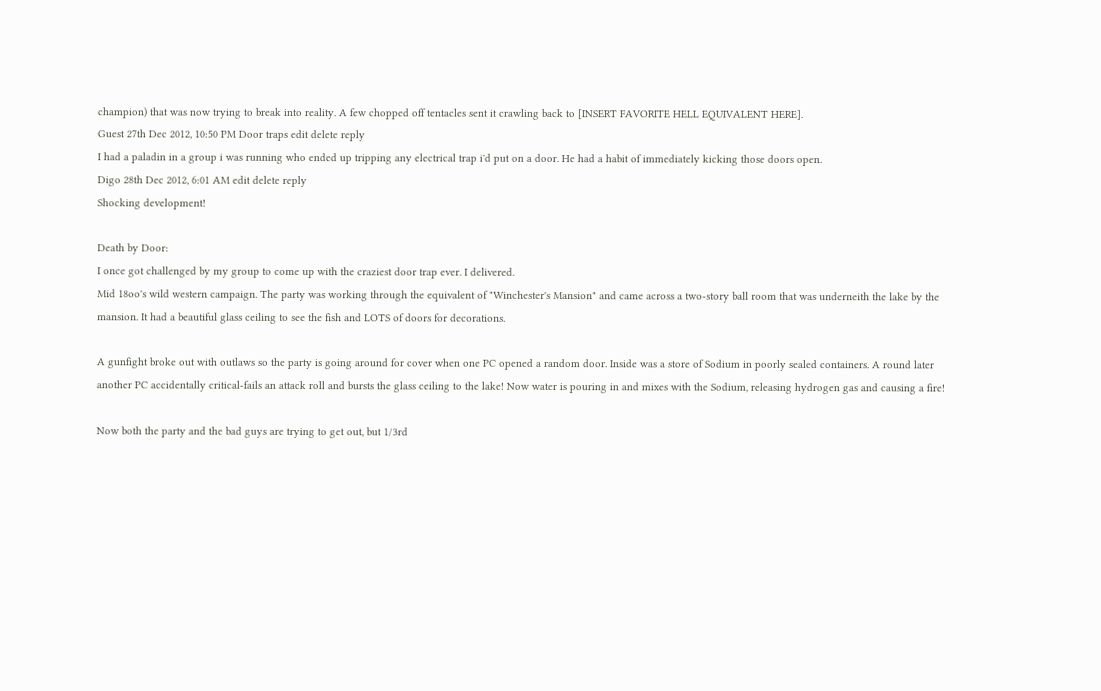champion) that was now trying to break into reality. A few chopped off tentacles sent it crawling back to [INSERT FAVORITE HELL EQUIVALENT HERE].
Guest 27th Dec 2012, 10:50 PM Door traps edit delete reply
I had a paladin in a group i was running who ended up tripping any electrical trap i'd put on a door. He had a habit of immediately kicking those doors open.
Digo 28th Dec 2012, 6:01 AM edit delete reply
Shocking development!

Death by Door:
I once got challenged by my group to come up with the craziest door trap ever. I delivered.
Mid 18oo's wild western campaign. The party was working through the equivalent of "Winchester's Mansion" and came across a two-story ball room that was underneith the lake by the mansion. It had a beautiful glass ceiling to see the fish and LOTS of doors for decorations.

A gunfight broke out with outlaws so the party is going around for cover when one PC opened a random door. Inside was a store of Sodium in poorly sealed containers. A round later another PC accidentally critical-fails an attack roll and bursts the glass ceiling to the lake! Now water is pouring in and mixes with the Sodium, releasing hydrogen gas and causing a fire!

Now both the party and the bad guys are trying to get out, but 1/3rd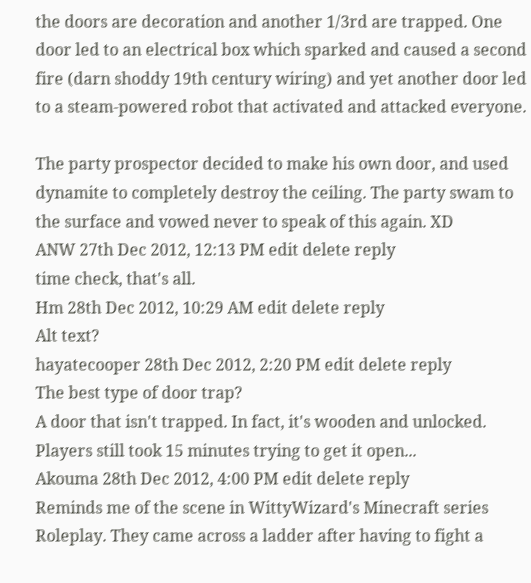the doors are decoration and another 1/3rd are trapped. One door led to an electrical box which sparked and caused a second fire (darn shoddy 19th century wiring) and yet another door led to a steam-powered robot that activated and attacked everyone.

The party prospector decided to make his own door, and used dynamite to completely destroy the ceiling. The party swam to the surface and vowed never to speak of this again. XD
ANW 27th Dec 2012, 12:13 PM edit delete reply
time check, that's all.
Hm 28th Dec 2012, 10:29 AM edit delete reply
Alt text?
hayatecooper 28th Dec 2012, 2:20 PM edit delete reply
The best type of door trap?
A door that isn't trapped. In fact, it's wooden and unlocked.
Players still took 15 minutes trying to get it open...
Akouma 28th Dec 2012, 4:00 PM edit delete reply
Reminds me of the scene in WittyWizard's Minecraft series Roleplay. They came across a ladder after having to fight a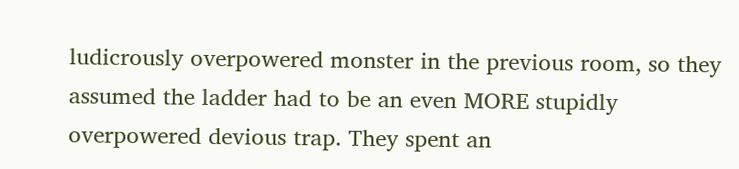ludicrously overpowered monster in the previous room, so they assumed the ladder had to be an even MORE stupidly overpowered devious trap. They spent an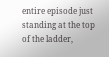entire episode just standing at the top of the ladder,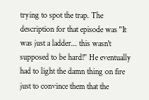trying to spot the trap. The description for that episode was "It was just a ladder... this wasn't supposed to be hard!" He eventually had to light the damn thing on fire just to convince them that the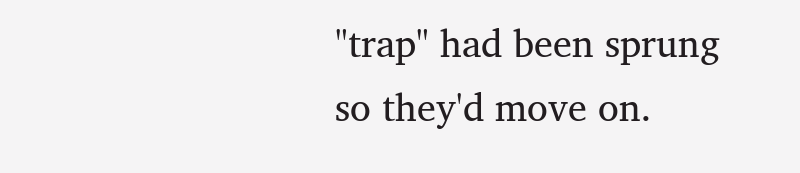"trap" had been sprung so they'd move on.